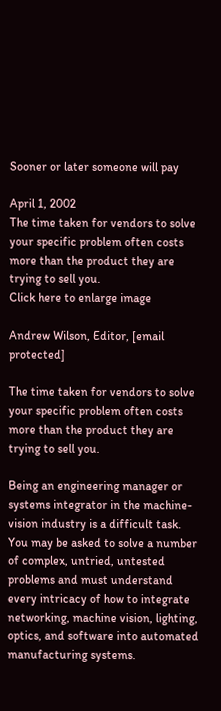Sooner or later someone will pay

April 1, 2002
The time taken for vendors to solve your specific problem often costs more than the product they are trying to sell you.
Click here to enlarge image

Andrew Wilson, Editor, [email protected]

The time taken for vendors to solve your specific problem often costs more than the product they are trying to sell you.

Being an engineering manager or systems integrator in the machine-vision industry is a difficult task. You may be asked to solve a number of complex, untried, untested problems and must understand every intricacy of how to integrate networking, machine vision, lighting, optics, and software into automated manufacturing systems.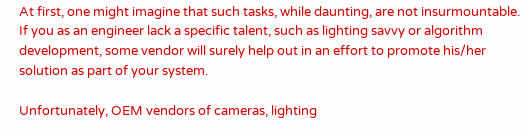At first, one might imagine that such tasks, while daunting, are not insurmountable. If you as an engineer lack a specific talent, such as lighting savvy or algorithm development, some vendor will surely help out in an effort to promote his/her solution as part of your system.

Unfortunately, OEM vendors of cameras, lighting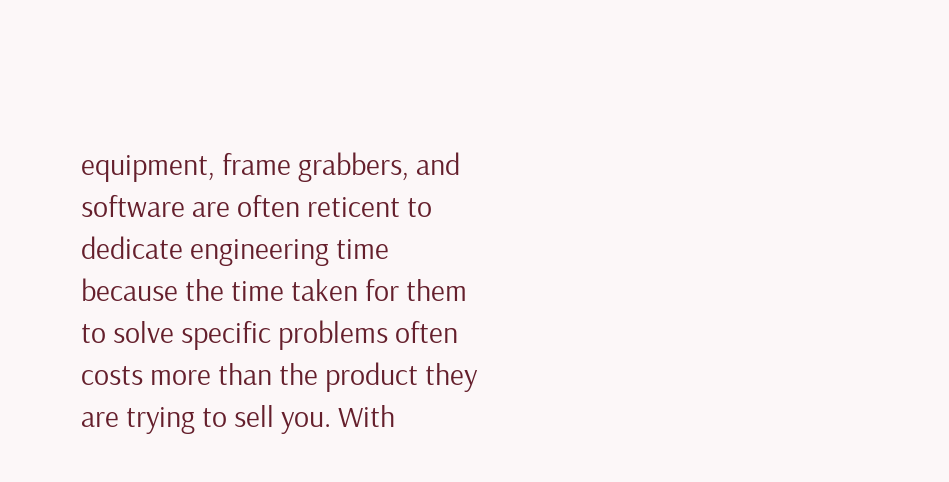equipment, frame grabbers, and software are often reticent to dedicate engineering time because the time taken for them to solve specific problems often costs more than the product they are trying to sell you. With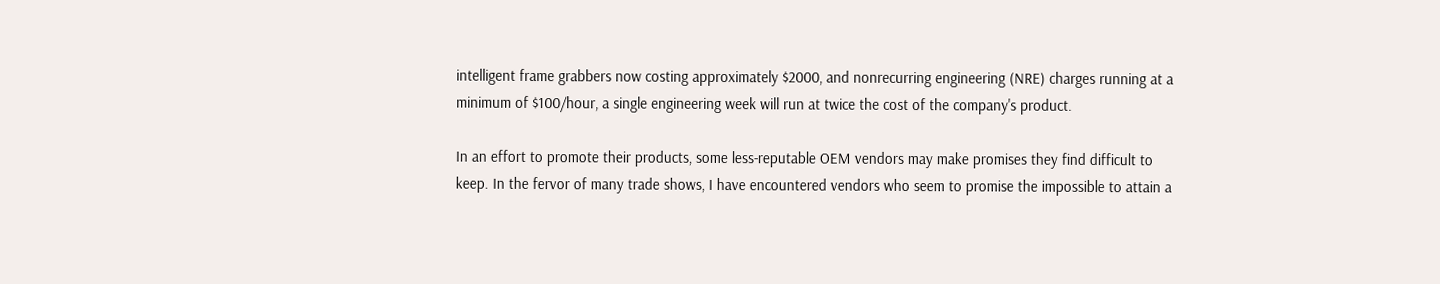intelligent frame grabbers now costing approximately $2000, and nonrecurring engineering (NRE) charges running at a minimum of $100/hour, a single engineering week will run at twice the cost of the company's product.

In an effort to promote their products, some less-reputable OEM vendors may make promises they find difficult to keep. In the fervor of many trade shows, I have encountered vendors who seem to promise the impossible to attain a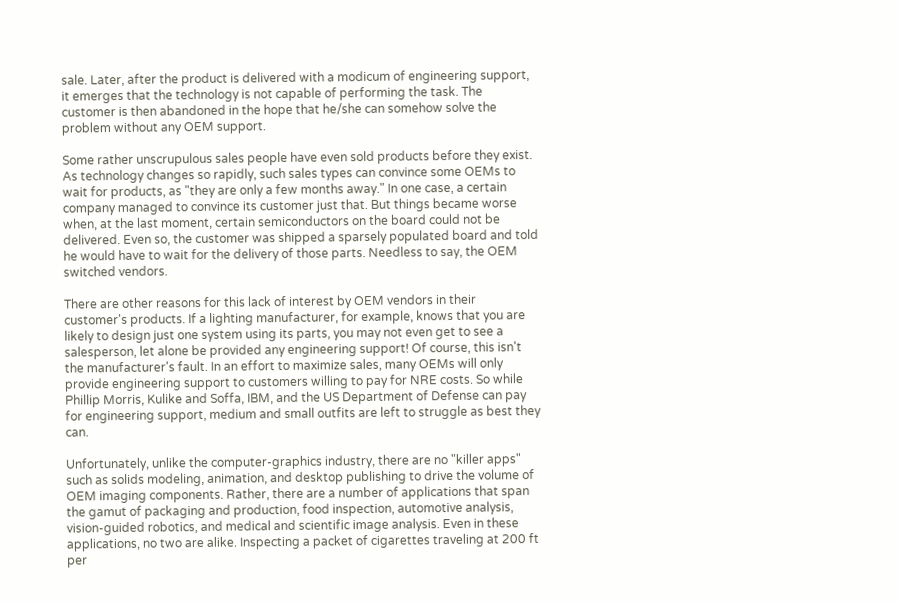sale. Later, after the product is delivered with a modicum of engineering support, it emerges that the technology is not capable of performing the task. The customer is then abandoned in the hope that he/she can somehow solve the problem without any OEM support.

Some rather unscrupulous sales people have even sold products before they exist. As technology changes so rapidly, such sales types can convince some OEMs to wait for products, as "they are only a few months away." In one case, a certain company managed to convince its customer just that. But things became worse when, at the last moment, certain semiconductors on the board could not be delivered. Even so, the customer was shipped a sparsely populated board and told he would have to wait for the delivery of those parts. Needless to say, the OEM switched vendors.

There are other reasons for this lack of interest by OEM vendors in their customer's products. If a lighting manufacturer, for example, knows that you are likely to design just one system using its parts, you may not even get to see a salesperson, let alone be provided any engineering support! Of course, this isn't the manufacturer's fault. In an effort to maximize sales, many OEMs will only provide engineering support to customers willing to pay for NRE costs. So while Phillip Morris, Kulike and Soffa, IBM, and the US Department of Defense can pay for engineering support, medium and small outfits are left to struggle as best they can.

Unfortunately, unlike the computer-graphics industry, there are no "killer apps" such as solids modeling, animation, and desktop publishing to drive the volume of OEM imaging components. Rather, there are a number of applications that span the gamut of packaging and production, food inspection, automotive analysis, vision-guided robotics, and medical and scientific image analysis. Even in these applications, no two are alike. Inspecting a packet of cigarettes traveling at 200 ft per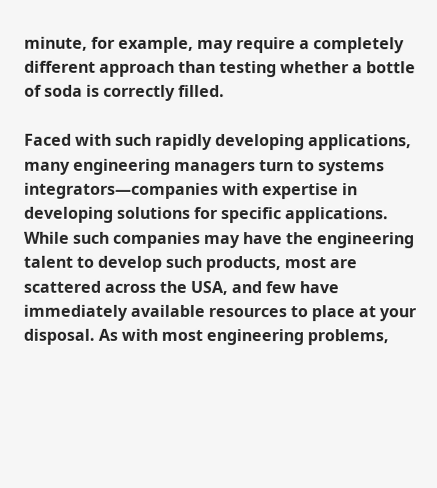minute, for example, may require a completely different approach than testing whether a bottle of soda is correctly filled.

Faced with such rapidly developing applications, many engineering managers turn to systems integrators—companies with expertise in developing solutions for specific applications. While such companies may have the engineering talent to develop such products, most are scattered across the USA, and few have immediately available resources to place at your disposal. As with most engineering problems,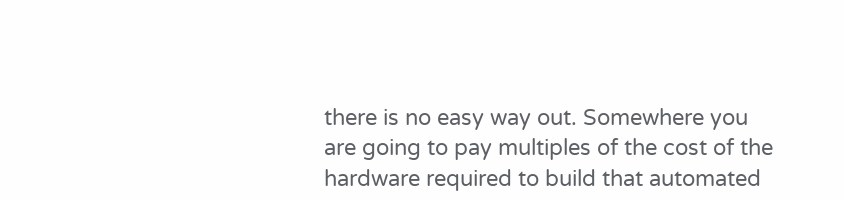there is no easy way out. Somewhere you are going to pay multiples of the cost of the hardware required to build that automated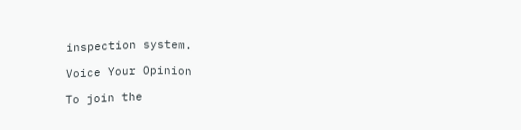inspection system.

Voice Your Opinion

To join the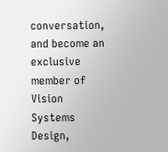conversation, and become an exclusive member of Vision Systems Design,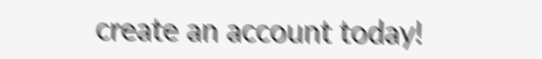create an account today!